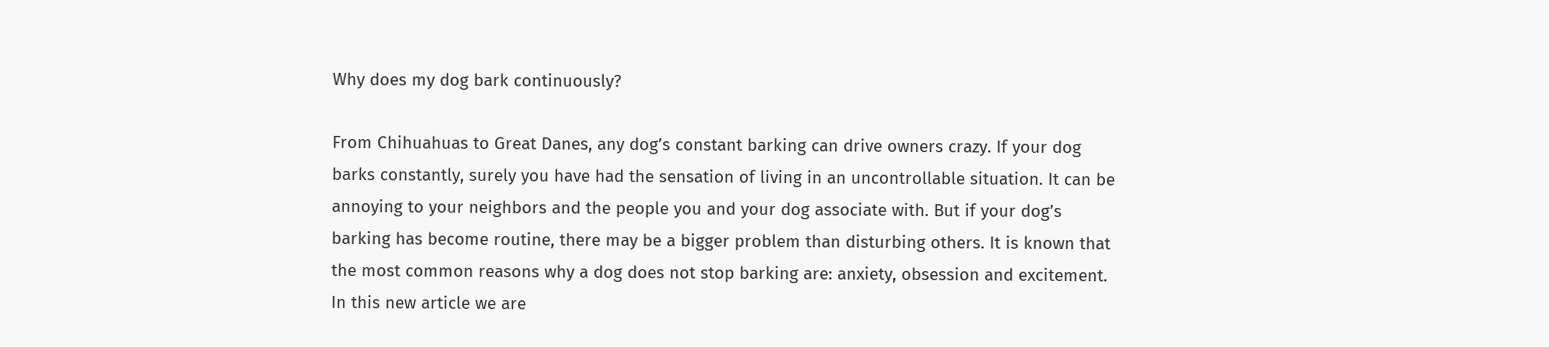Why does my dog bark continuously?

From Chihuahuas to Great Danes, any dog’s constant barking can drive owners crazy. If your dog barks constantly, surely you have had the sensation of living in an uncontrollable situation. It can be annoying to your neighbors and the people you and your dog associate with. But if your dog’s barking has become routine, there may be a bigger problem than disturbing others. It is known that the most common reasons why a dog does not stop barking are: anxiety, obsession and excitement. In this new article we are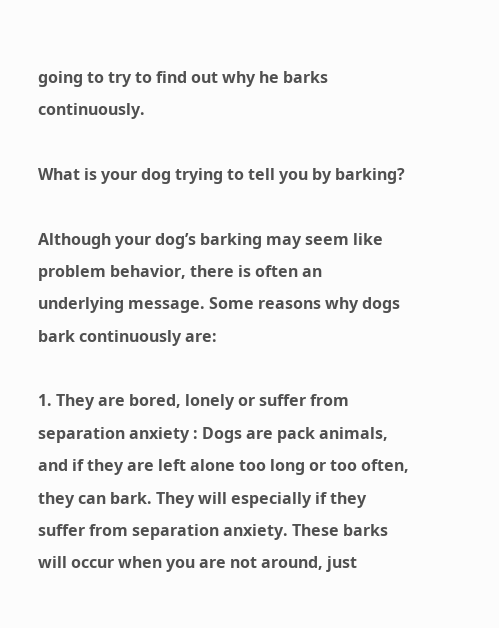going to try to find out why he barks continuously.

What is your dog trying to tell you by barking?

Although your dog’s barking may seem like problem behavior, there is often an underlying message. Some reasons why dogs bark continuously are:

1. They are bored, lonely or suffer from separation anxiety : Dogs are pack animals, and if they are left alone too long or too often, they can bark. They will especially if they suffer from separation anxiety. These barks will occur when you are not around, just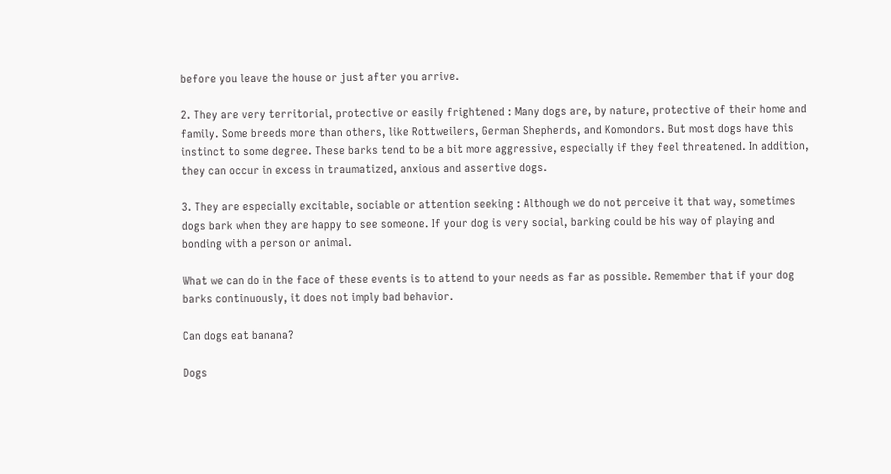before you leave the house or just after you arrive.

2. They are very territorial, protective or easily frightened : Many dogs are, by nature, protective of their home and family. Some breeds more than others, like Rottweilers, German Shepherds, and Komondors. But most dogs have this instinct to some degree. These barks tend to be a bit more aggressive, especially if they feel threatened. In addition, they can occur in excess in traumatized, anxious and assertive dogs.

3. They are especially excitable, sociable or attention seeking : Although we do not perceive it that way, sometimes dogs bark when they are happy to see someone. If your dog is very social, barking could be his way of playing and bonding with a person or animal.

What we can do in the face of these events is to attend to your needs as far as possible. Remember that if your dog barks continuously, it does not imply bad behavior.

Can dogs eat banana?

Dogs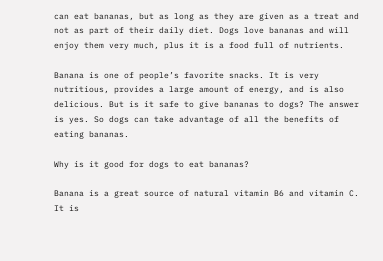can eat bananas, but as long as they are given as a treat and not as part of their daily diet. Dogs love bananas and will enjoy them very much, plus it is a food full of nutrients.

Banana is one of people’s favorite snacks. It is very nutritious, provides a large amount of energy, and is also delicious. But is it safe to give bananas to dogs? The answer is yes. So dogs can take advantage of all the benefits of eating bananas.

Why is it good for dogs to eat bananas?

Banana is a great source of natural vitamin B6 and vitamin C. It is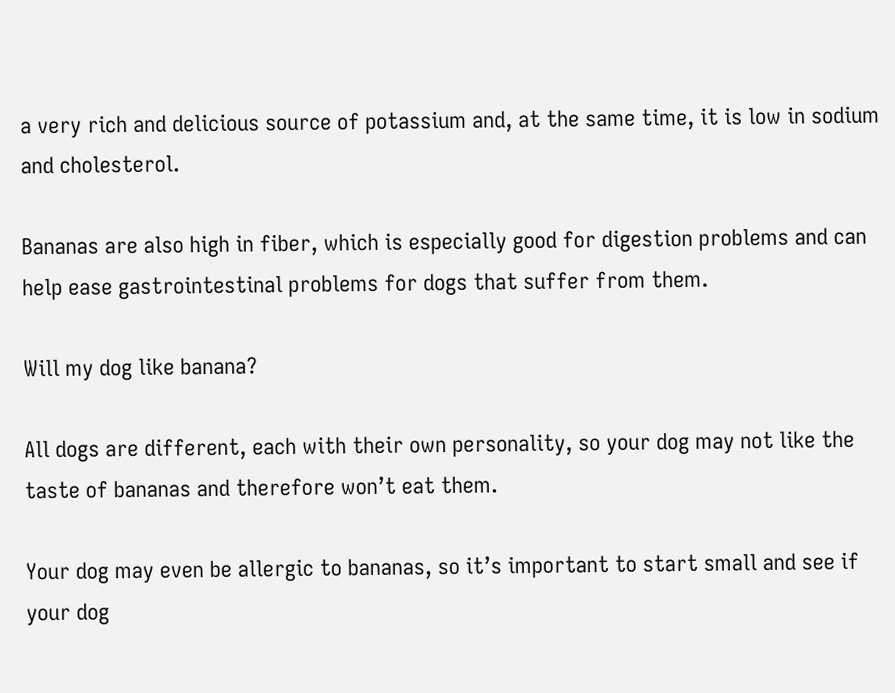a very rich and delicious source of potassium and, at the same time, it is low in sodium and cholesterol.

Bananas are also high in fiber, which is especially good for digestion problems and can help ease gastrointestinal problems for dogs that suffer from them.

Will my dog like banana?

All dogs are different, each with their own personality, so your dog may not like the taste of bananas and therefore won’t eat them.

Your dog may even be allergic to bananas, so it’s important to start small and see if your dog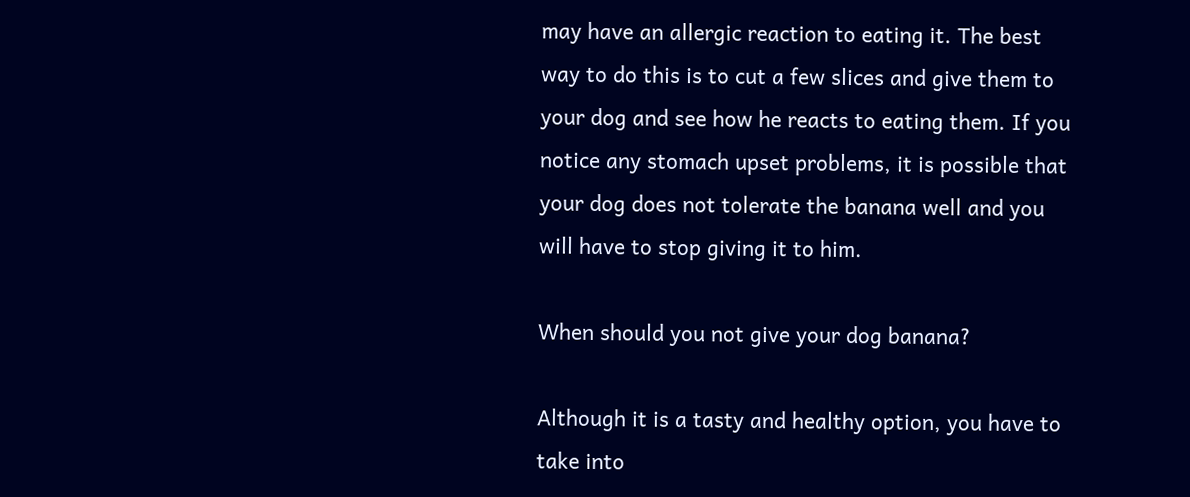may have an allergic reaction to eating it. The best way to do this is to cut a few slices and give them to your dog and see how he reacts to eating them. If you notice any stomach upset problems, it is possible that your dog does not tolerate the banana well and you will have to stop giving it to him.

When should you not give your dog banana?

Although it is a tasty and healthy option, you have to take into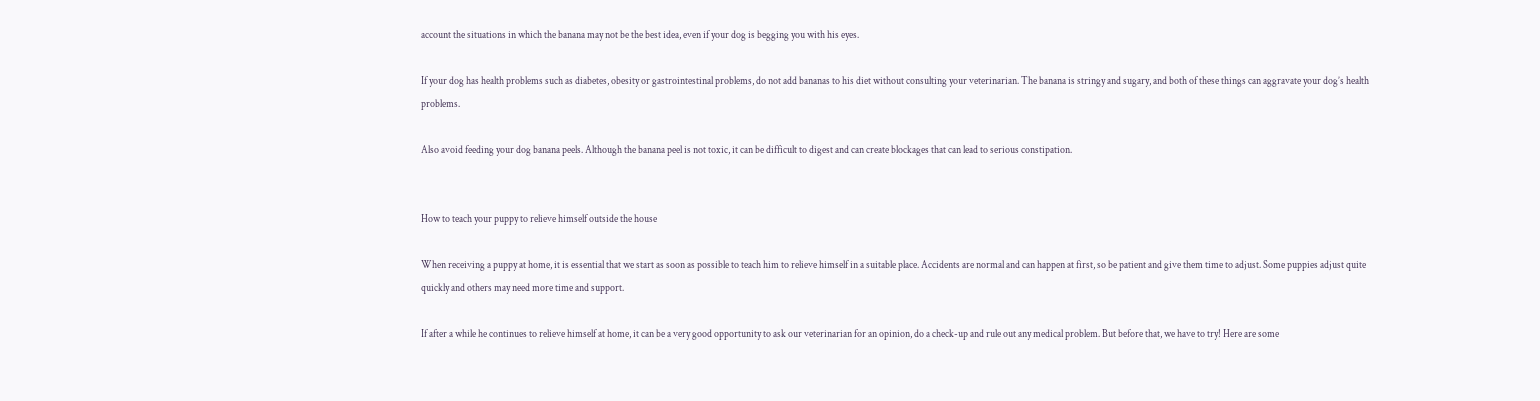account the situations in which the banana may not be the best idea, even if your dog is begging you with his eyes.

If your dog has health problems such as diabetes, obesity or gastrointestinal problems, do not add bananas to his diet without consulting your veterinarian. The banana is stringy and sugary, and both of these things can aggravate your dog’s health problems.

Also avoid feeding your dog banana peels. Although the banana peel is not toxic, it can be difficult to digest and can create blockages that can lead to serious constipation.


How to teach your puppy to relieve himself outside the house

When receiving a puppy at home, it is essential that we start as soon as possible to teach him to relieve himself in a suitable place. Accidents are normal and can happen at first, so be patient and give them time to adjust. Some puppies adjust quite quickly and others may need more time and support.

If after a while he continues to relieve himself at home, it can be a very good opportunity to ask our veterinarian for an opinion, do a check-up and rule out any medical problem. But before that, we have to try! Here are some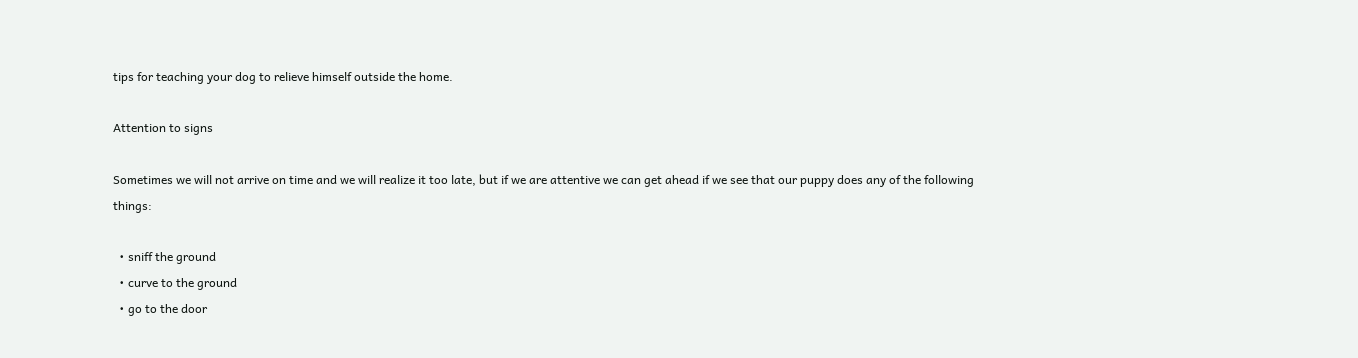tips for teaching your dog to relieve himself outside the home.

Attention to signs

Sometimes we will not arrive on time and we will realize it too late, but if we are attentive we can get ahead if we see that our puppy does any of the following things:

  • sniff the ground
  • curve to the ground
  • go to the door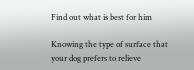Find out what is best for him

Knowing the type of surface that your dog prefers to relieve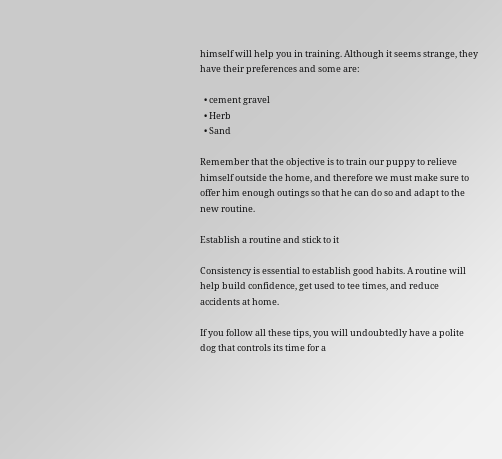himself will help you in training. Although it seems strange, they have their preferences and some are:

  • cement gravel
  • Herb
  • Sand

Remember that the objective is to train our puppy to relieve himself outside the home, and therefore we must make sure to offer him enough outings so that he can do so and adapt to the new routine.

Establish a routine and stick to it

Consistency is essential to establish good habits. A routine will help build confidence, get used to tee times, and reduce accidents at home.

If you follow all these tips, you will undoubtedly have a polite dog that controls its time for a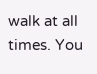walk at all times. You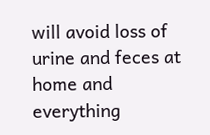will avoid loss of urine and feces at home and everything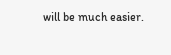will be much easier.